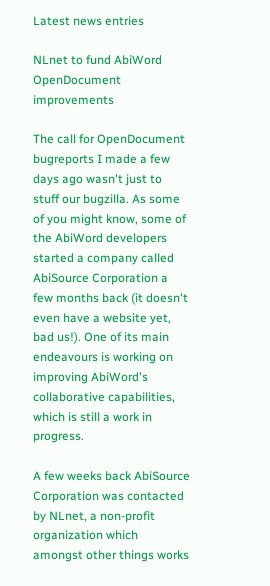Latest news entries

NLnet to fund AbiWord OpenDocument improvements

The call for OpenDocument bugreports I made a few days ago wasn't just to stuff our bugzilla. As some of you might know, some of the AbiWord developers started a company called AbiSource Corporation a few months back (it doesn't even have a website yet, bad us!). One of its main endeavours is working on improving AbiWord's collaborative capabilities, which is still a work in progress.

A few weeks back AbiSource Corporation was contacted by NLnet, a non-profit organization which amongst other things works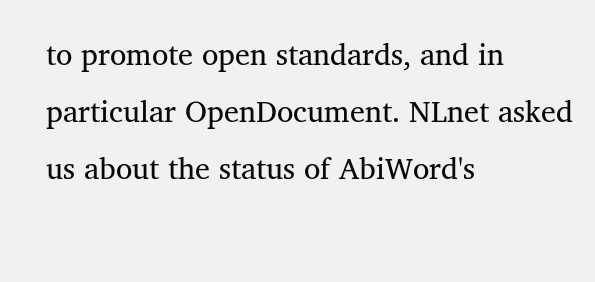to promote open standards, and in particular OpenDocument. NLnet asked us about the status of AbiWord's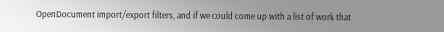OpenDocument import/export filters, and if we could come up with a list of work that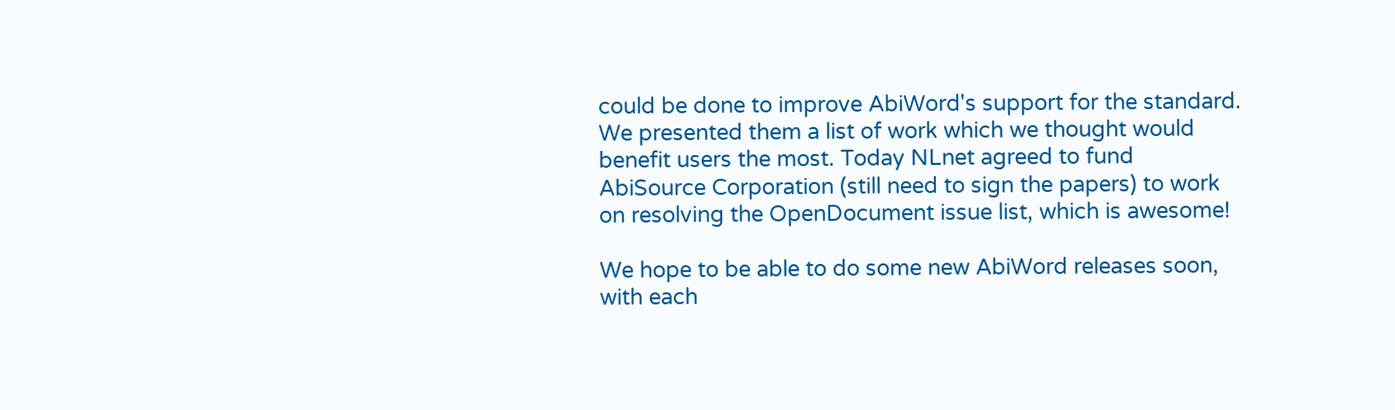could be done to improve AbiWord's support for the standard. We presented them a list of work which we thought would benefit users the most. Today NLnet agreed to fund AbiSource Corporation (still need to sign the papers) to work on resolving the OpenDocument issue list, which is awesome!

We hope to be able to do some new AbiWord releases soon, with each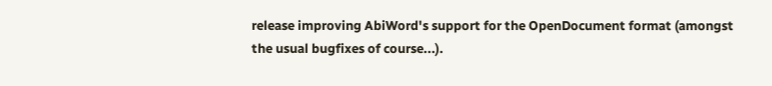release improving AbiWord's support for the OpenDocument format (amongst the usual bugfixes of course...).